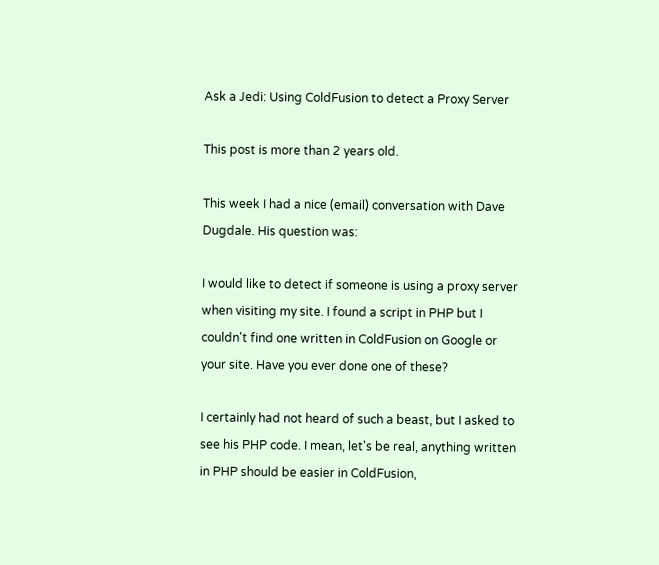Ask a Jedi: Using ColdFusion to detect a Proxy Server

This post is more than 2 years old.

This week I had a nice (email) conversation with Dave Dugdale. His question was:

I would like to detect if someone is using a proxy server when visiting my site. I found a script in PHP but I couldn't find one written in ColdFusion on Google or your site. Have you ever done one of these?

I certainly had not heard of such a beast, but I asked to see his PHP code. I mean, let's be real, anything written in PHP should be easier in ColdFusion,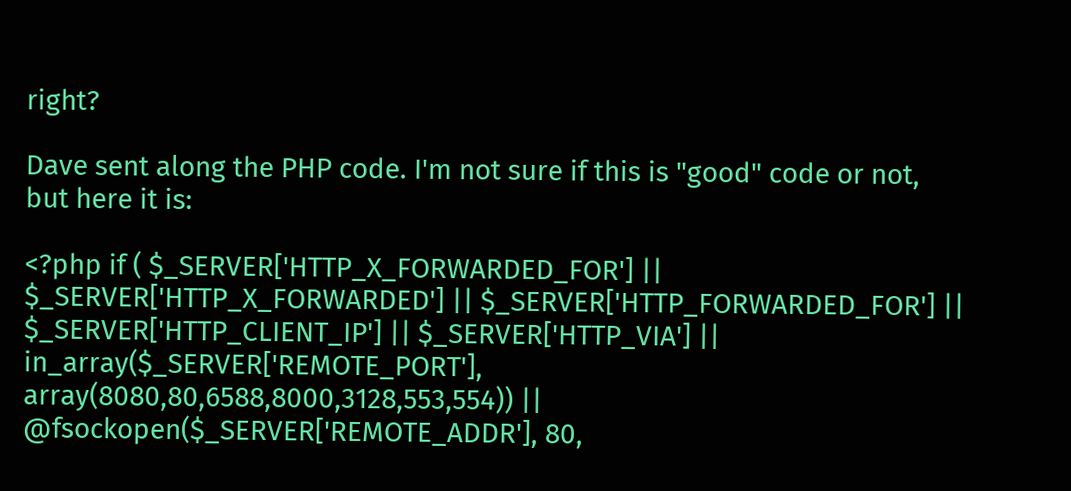right?

Dave sent along the PHP code. I'm not sure if this is "good" code or not, but here it is:

<?php if ( $_SERVER['HTTP_X_FORWARDED_FOR'] || $_SERVER['HTTP_X_FORWARDED'] || $_SERVER['HTTP_FORWARDED_FOR'] || $_SERVER['HTTP_CLIENT_IP'] || $_SERVER['HTTP_VIA'] || in_array($_SERVER['REMOTE_PORT'], array(8080,80,6588,8000,3128,553,554)) || @fsockopen($_SERVER['REMOTE_ADDR'], 80,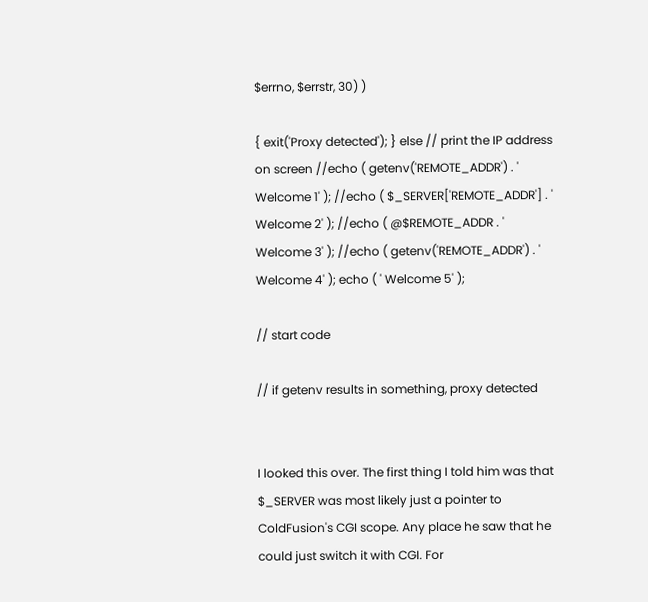$errno, $errstr, 30) )

{ exit('Proxy detected'); } else // print the IP address on screen //echo ( getenv('REMOTE_ADDR') . ' Welcome 1' ); //echo ( $_SERVER['REMOTE_ADDR'] . ' Welcome 2' ); //echo ( @$REMOTE_ADDR . ' Welcome 3' ); //echo ( getenv('REMOTE_ADDR') . ' Welcome 4' ); echo ( ' Welcome 5' );

// start code

// if getenv results in something, proxy detected


I looked this over. The first thing I told him was that $_SERVER was most likely just a pointer to ColdFusion's CGI scope. Any place he saw that he could just switch it with CGI. For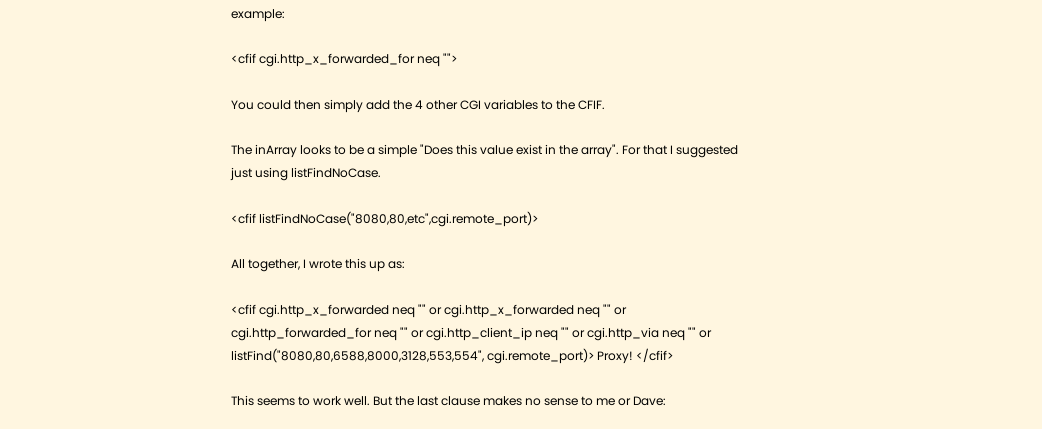example:

<cfif cgi.http_x_forwarded_for neq "">

You could then simply add the 4 other CGI variables to the CFIF.

The inArray looks to be a simple "Does this value exist in the array". For that I suggested just using listFindNoCase.

<cfif listFindNoCase("8080,80,etc",cgi.remote_port)>

All together, I wrote this up as:

<cfif cgi.http_x_forwarded neq "" or cgi.http_x_forwarded neq "" or cgi.http_forwarded_for neq "" or cgi.http_client_ip neq "" or cgi.http_via neq "" or listFind("8080,80,6588,8000,3128,553,554", cgi.remote_port)> Proxy! </cfif>

This seems to work well. But the last clause makes no sense to me or Dave: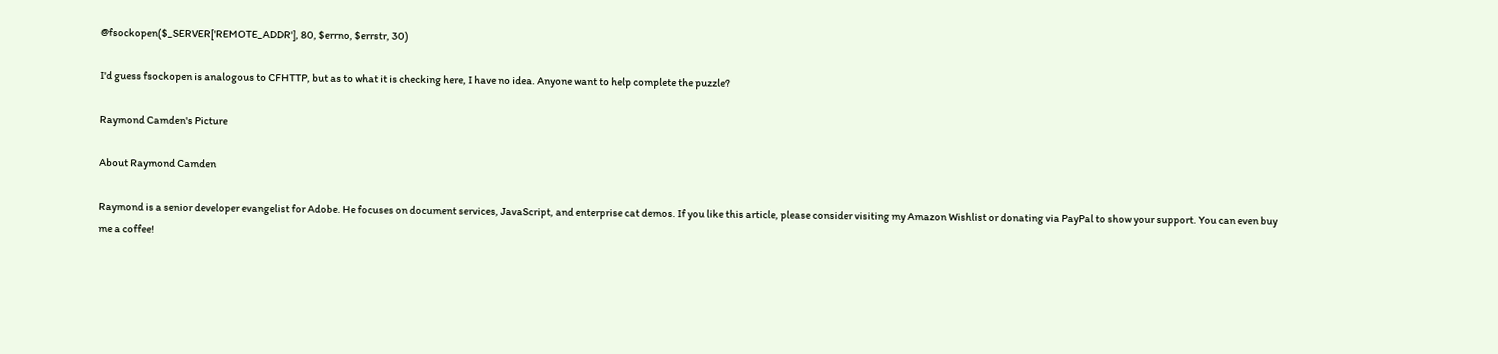@fsockopen($_SERVER['REMOTE_ADDR'], 80, $errno, $errstr, 30)

I'd guess fsockopen is analogous to CFHTTP, but as to what it is checking here, I have no idea. Anyone want to help complete the puzzle?

Raymond Camden's Picture

About Raymond Camden

Raymond is a senior developer evangelist for Adobe. He focuses on document services, JavaScript, and enterprise cat demos. If you like this article, please consider visiting my Amazon Wishlist or donating via PayPal to show your support. You can even buy me a coffee!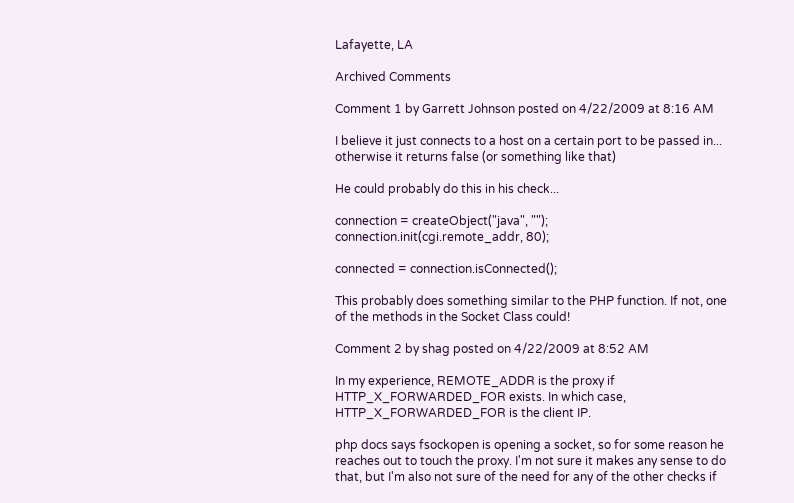Lafayette, LA

Archived Comments

Comment 1 by Garrett Johnson posted on 4/22/2009 at 8:16 AM

I believe it just connects to a host on a certain port to be passed in... otherwise it returns false (or something like that)

He could probably do this in his check...

connection = createObject("java", "");
connection.init(cgi.remote_addr, 80);

connected = connection.isConnected();

This probably does something similar to the PHP function. If not, one of the methods in the Socket Class could!

Comment 2 by shag posted on 4/22/2009 at 8:52 AM

In my experience, REMOTE_ADDR is the proxy if HTTP_X_FORWARDED_FOR exists. In which case, HTTP_X_FORWARDED_FOR is the client IP.

php docs says fsockopen is opening a socket, so for some reason he reaches out to touch the proxy. I'm not sure it makes any sense to do that, but I'm also not sure of the need for any of the other checks if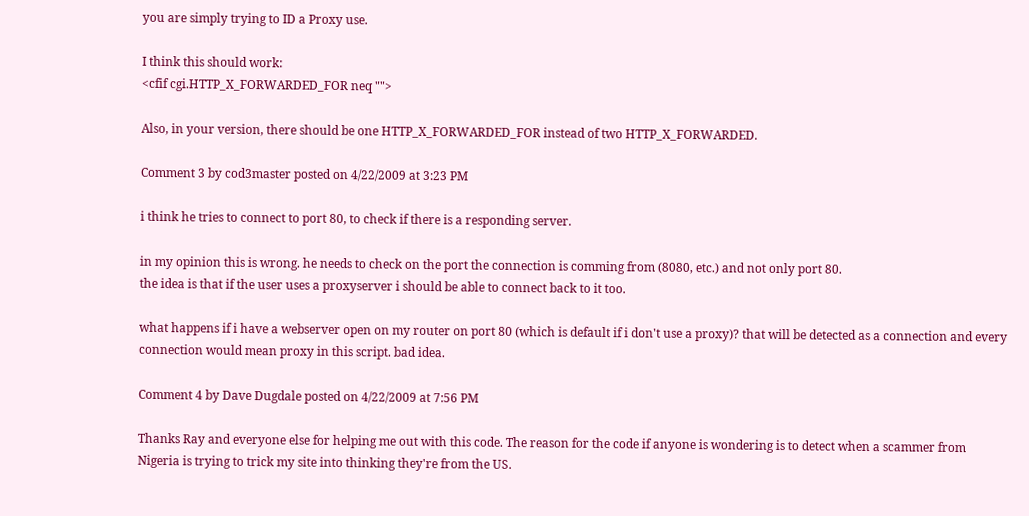you are simply trying to ID a Proxy use.

I think this should work:
<cfif cgi.HTTP_X_FORWARDED_FOR neq "">

Also, in your version, there should be one HTTP_X_FORWARDED_FOR instead of two HTTP_X_FORWARDED.

Comment 3 by cod3master posted on 4/22/2009 at 3:23 PM

i think he tries to connect to port 80, to check if there is a responding server.

in my opinion this is wrong. he needs to check on the port the connection is comming from (8080, etc.) and not only port 80.
the idea is that if the user uses a proxyserver i should be able to connect back to it too.

what happens if i have a webserver open on my router on port 80 (which is default if i don't use a proxy)? that will be detected as a connection and every connection would mean proxy in this script. bad idea.

Comment 4 by Dave Dugdale posted on 4/22/2009 at 7:56 PM

Thanks Ray and everyone else for helping me out with this code. The reason for the code if anyone is wondering is to detect when a scammer from Nigeria is trying to trick my site into thinking they're from the US.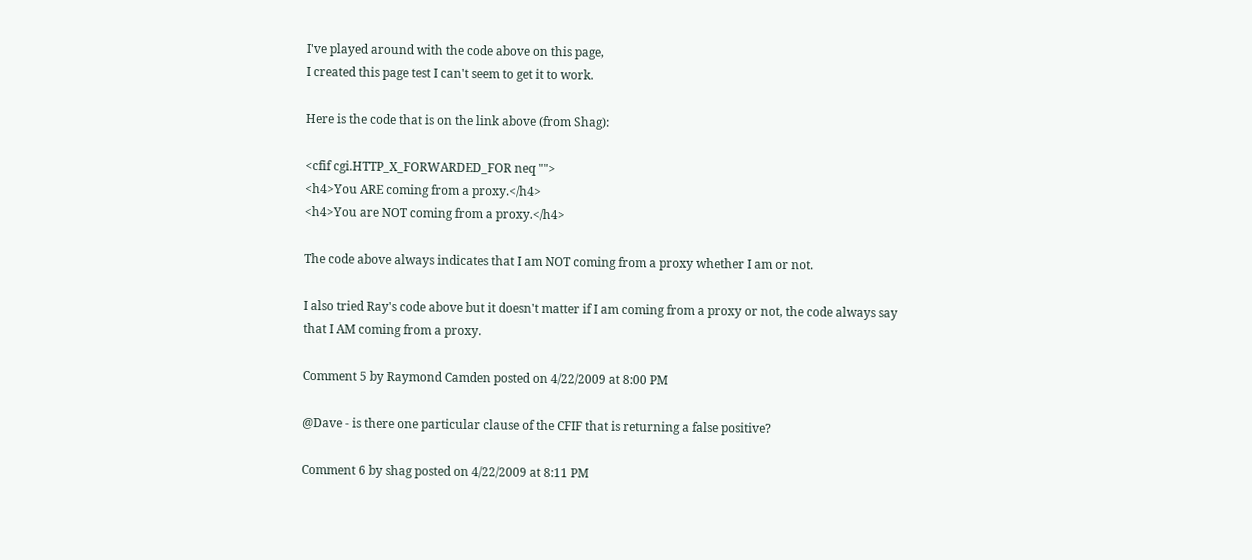I've played around with the code above on this page,
I created this page test I can't seem to get it to work.

Here is the code that is on the link above (from Shag):

<cfif cgi.HTTP_X_FORWARDED_FOR neq "">
<h4>You ARE coming from a proxy.</h4>
<h4>You are NOT coming from a proxy.</h4>

The code above always indicates that I am NOT coming from a proxy whether I am or not.

I also tried Ray's code above but it doesn't matter if I am coming from a proxy or not, the code always say that I AM coming from a proxy.

Comment 5 by Raymond Camden posted on 4/22/2009 at 8:00 PM

@Dave - is there one particular clause of the CFIF that is returning a false positive?

Comment 6 by shag posted on 4/22/2009 at 8:11 PM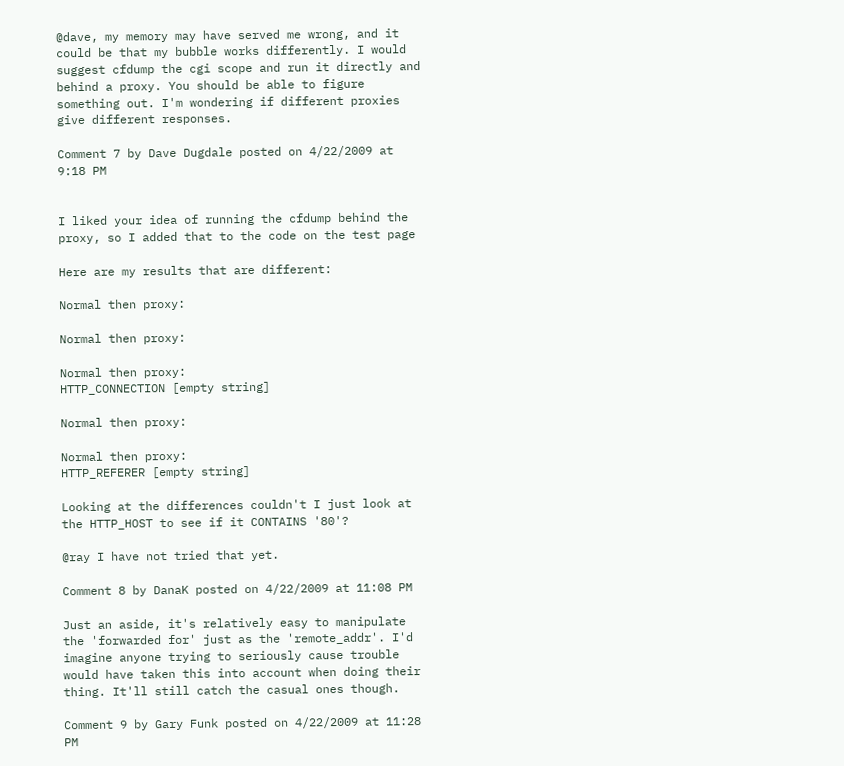@dave, my memory may have served me wrong, and it could be that my bubble works differently. I would suggest cfdump the cgi scope and run it directly and behind a proxy. You should be able to figure something out. I'm wondering if different proxies give different responses.

Comment 7 by Dave Dugdale posted on 4/22/2009 at 9:18 PM


I liked your idea of running the cfdump behind the proxy, so I added that to the code on the test page

Here are my results that are different:

Normal then proxy:

Normal then proxy:

Normal then proxy:
HTTP_CONNECTION [empty string]

Normal then proxy:

Normal then proxy:
HTTP_REFERER [empty string]

Looking at the differences couldn't I just look at the HTTP_HOST to see if it CONTAINS '80'?

@ray I have not tried that yet.

Comment 8 by DanaK posted on 4/22/2009 at 11:08 PM

Just an aside, it's relatively easy to manipulate the 'forwarded for' just as the 'remote_addr'. I'd imagine anyone trying to seriously cause trouble would have taken this into account when doing their thing. It'll still catch the casual ones though.

Comment 9 by Gary Funk posted on 4/22/2009 at 11:28 PM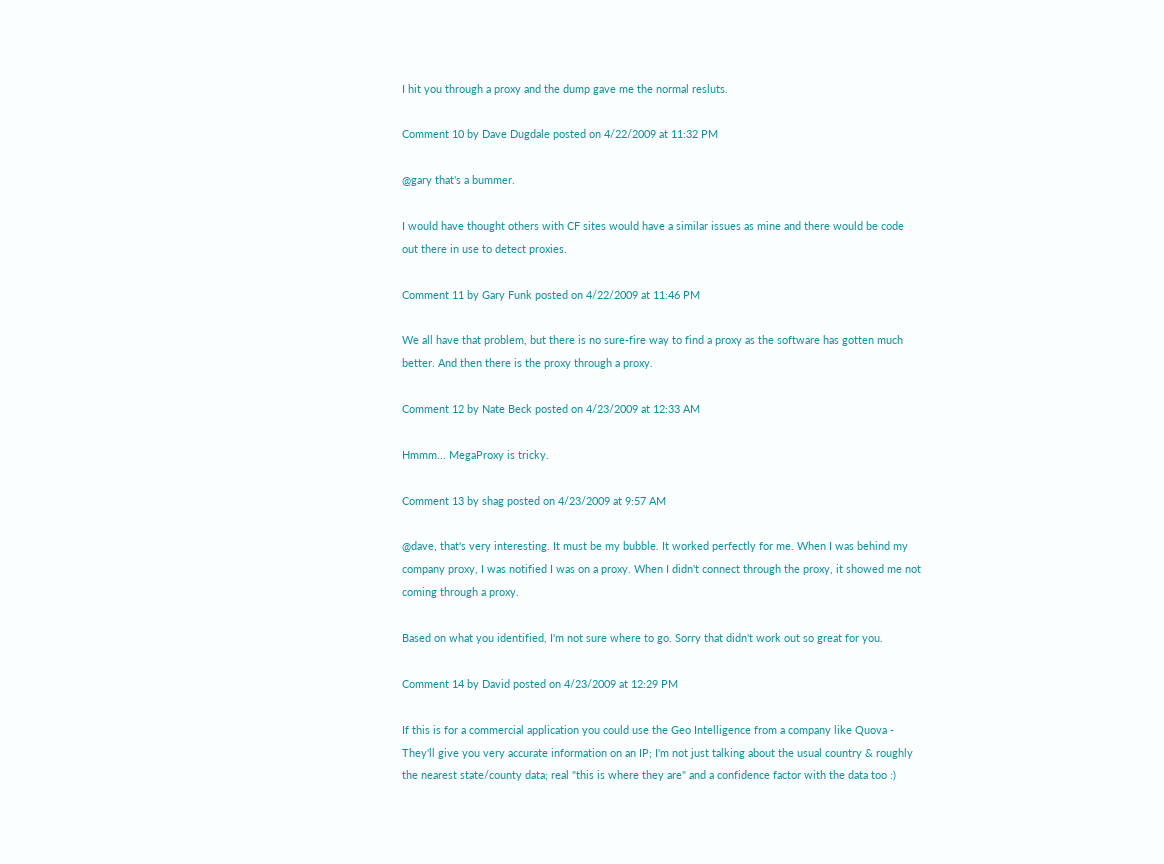I hit you through a proxy and the dump gave me the normal resluts.

Comment 10 by Dave Dugdale posted on 4/22/2009 at 11:32 PM

@gary that's a bummer.

I would have thought others with CF sites would have a similar issues as mine and there would be code out there in use to detect proxies.

Comment 11 by Gary Funk posted on 4/22/2009 at 11:46 PM

We all have that problem, but there is no sure-fire way to find a proxy as the software has gotten much better. And then there is the proxy through a proxy.

Comment 12 by Nate Beck posted on 4/23/2009 at 12:33 AM

Hmmm... MegaProxy is tricky.

Comment 13 by shag posted on 4/23/2009 at 9:57 AM

@dave, that's very interesting. It must be my bubble. It worked perfectly for me. When I was behind my company proxy, I was notified I was on a proxy. When I didn't connect through the proxy, it showed me not coming through a proxy.

Based on what you identified, I'm not sure where to go. Sorry that didn't work out so great for you.

Comment 14 by David posted on 4/23/2009 at 12:29 PM

If this is for a commercial application you could use the Geo Intelligence from a company like Quova -
They'll give you very accurate information on an IP; I'm not just talking about the usual country & roughly the nearest state/county data; real "this is where they are" and a confidence factor with the data too :)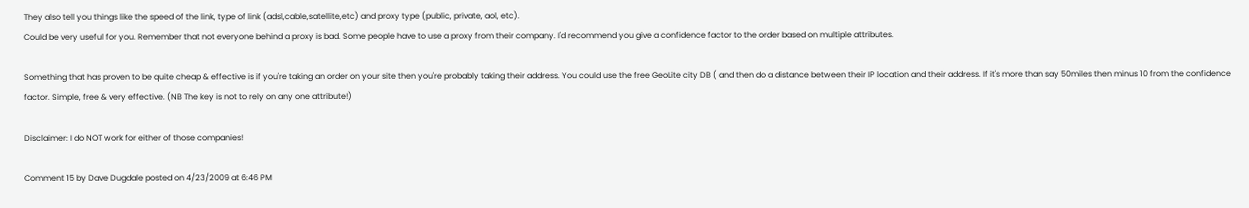They also tell you things like the speed of the link, type of link (adsl,cable,satellite,etc) and proxy type (public, private, aol, etc).
Could be very useful for you. Remember that not everyone behind a proxy is bad. Some people have to use a proxy from their company. I'd recommend you give a confidence factor to the order based on multiple attributes.

Something that has proven to be quite cheap & effective is if you're taking an order on your site then you're probably taking their address. You could use the free GeoLite city DB ( and then do a distance between their IP location and their address. If it's more than say 50miles then minus 10 from the confidence factor. Simple, free & very effective. (NB The key is not to rely on any one attribute!)

Disclaimer: I do NOT work for either of those companies!

Comment 15 by Dave Dugdale posted on 4/23/2009 at 6:46 PM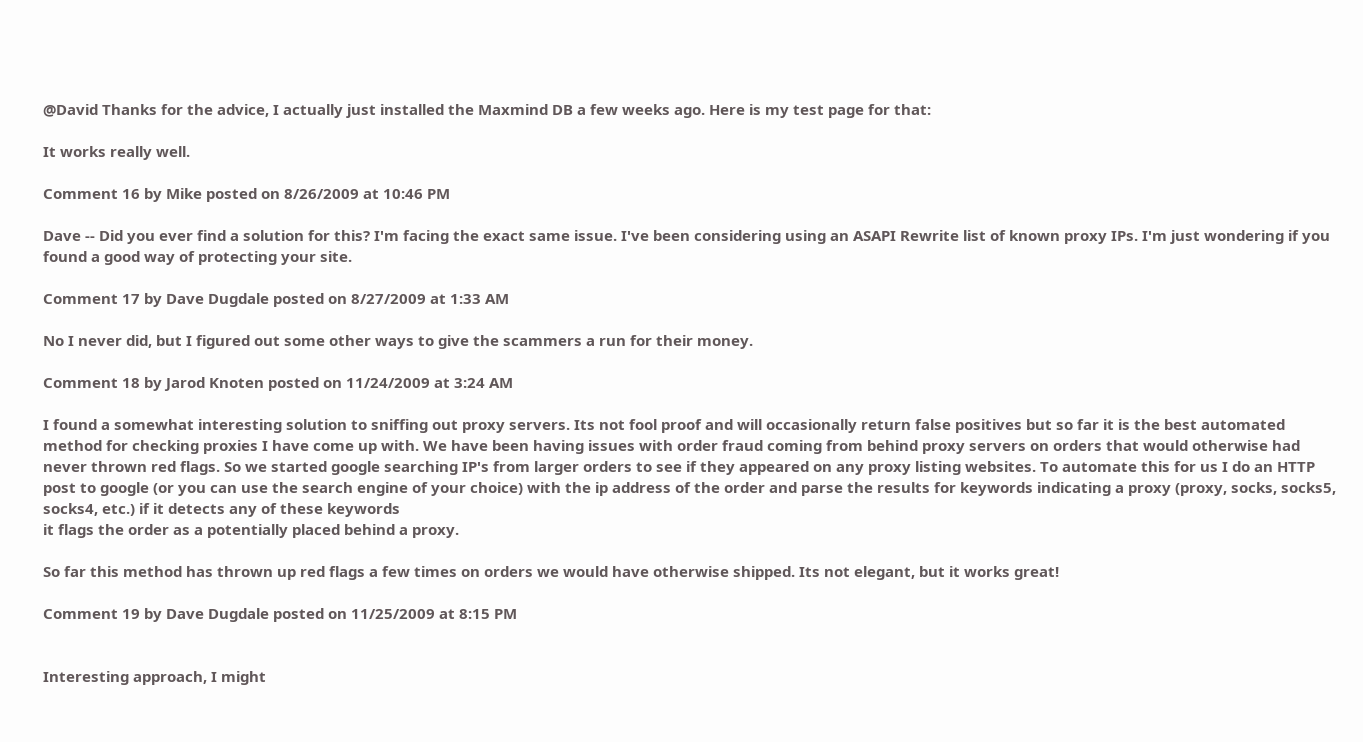@David Thanks for the advice, I actually just installed the Maxmind DB a few weeks ago. Here is my test page for that:

It works really well.

Comment 16 by Mike posted on 8/26/2009 at 10:46 PM

Dave -- Did you ever find a solution for this? I'm facing the exact same issue. I've been considering using an ASAPI Rewrite list of known proxy IPs. I'm just wondering if you found a good way of protecting your site.

Comment 17 by Dave Dugdale posted on 8/27/2009 at 1:33 AM

No I never did, but I figured out some other ways to give the scammers a run for their money.

Comment 18 by Jarod Knoten posted on 11/24/2009 at 3:24 AM

I found a somewhat interesting solution to sniffing out proxy servers. Its not fool proof and will occasionally return false positives but so far it is the best automated method for checking proxies I have come up with. We have been having issues with order fraud coming from behind proxy servers on orders that would otherwise had never thrown red flags. So we started google searching IP's from larger orders to see if they appeared on any proxy listing websites. To automate this for us I do an HTTP post to google (or you can use the search engine of your choice) with the ip address of the order and parse the results for keywords indicating a proxy (proxy, socks, socks5, socks4, etc.) if it detects any of these keywords
it flags the order as a potentially placed behind a proxy.

So far this method has thrown up red flags a few times on orders we would have otherwise shipped. Its not elegant, but it works great!

Comment 19 by Dave Dugdale posted on 11/25/2009 at 8:15 PM


Interesting approach, I might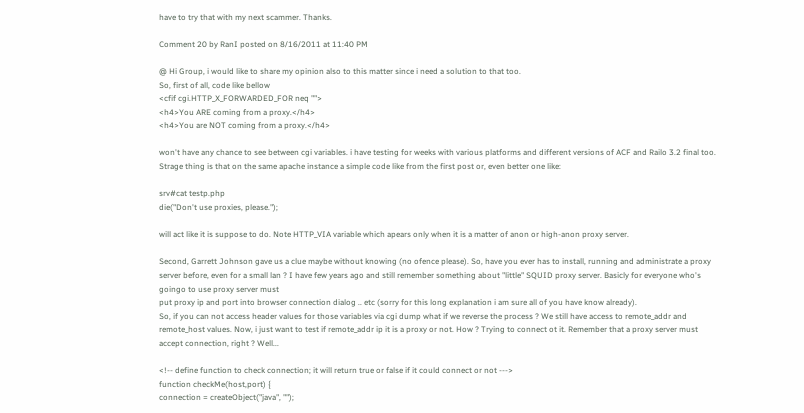have to try that with my next scammer. Thanks.

Comment 20 by RanI posted on 8/16/2011 at 11:40 PM

@ Hi Group, i would like to share my opinion also to this matter since i need a solution to that too.
So, first of all, code like bellow
<cfif cgi.HTTP_X_FORWARDED_FOR neq "">
<h4>You ARE coming from a proxy.</h4>
<h4>You are NOT coming from a proxy.</h4>

won't have any chance to see between cgi variables. i have testing for weeks with various platforms and different versions of ACF and Railo 3.2 final too. Strage thing is that on the same apache instance a simple code like from the first post or, even better one like:

srv#cat testp.php
die("Don't use proxies, please.");

will act like it is suppose to do. Note HTTP_VIA variable which apears only when it is a matter of anon or high-anon proxy server.

Second, Garrett Johnson gave us a clue maybe without knowing (no ofence please). So, have you ever has to install, running and administrate a proxy server before, even for a small lan ? I have few years ago and still remember something about "little" SQUID proxy server. Basicly for everyone who's goingo to use proxy server must
put proxy ip and port into browser connection dialog .. etc (sorry for this long explanation i am sure all of you have know already).
So, if you can not access header values for those variables via cgi dump what if we reverse the process ? We still have access to remote_addr and remote_host values. Now, i just want to test if remote_addr ip it is a proxy or not. How ? Trying to connect ot it. Remember that a proxy server must accept connection, right ? Well...

<!-- define function to check connection; it will return true or false if it could connect or not --->
function checkMe(host,port) {
connection = createObject("java", "");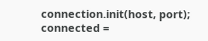connection.init(host, port);
connected =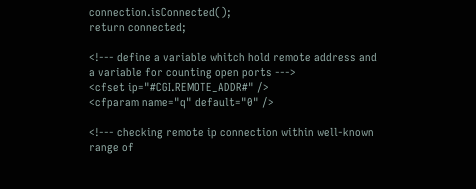connection.isConnected();
return connected;

<!--- define a variable whitch hold remote address and a variable for counting open ports --->
<cfset ip="#CGI.REMOTE_ADDR#" />
<cfparam name="q" default="0" />

<!--- checking remote ip connection within well-known range of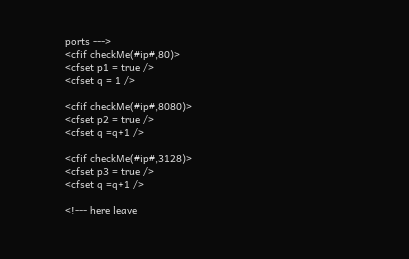ports --->
<cfif checkMe(#ip#,80)>
<cfset p1 = true />
<cfset q = 1 />

<cfif checkMe(#ip#,8080)>
<cfset p2 = true />
<cfset q =q+1 />

<cfif checkMe(#ip#,3128)>
<cfset p3 = true />
<cfset q =q+1 />

<!--- here leave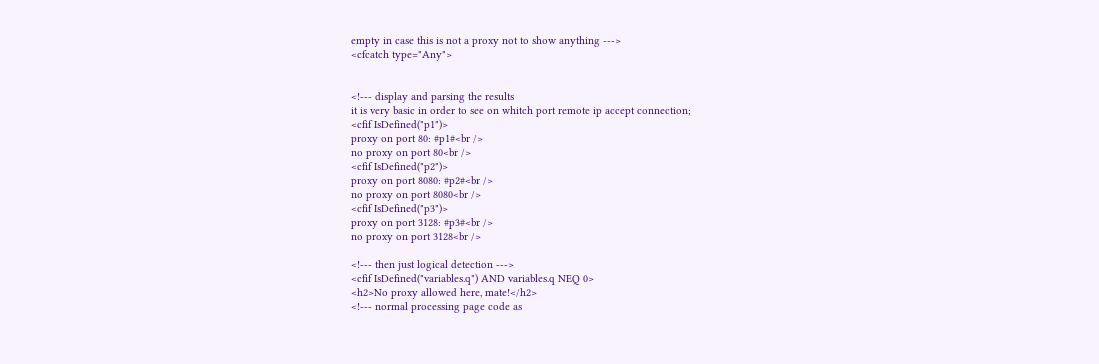empty in case this is not a proxy not to show anything --->
<cfcatch type="Any">


<!--- display and parsing the results
it is very basic in order to see on whitch port remote ip accept connection;
<cfif IsDefined("p1")>
proxy on port 80: #p1#<br />
no proxy on port 80<br />
<cfif IsDefined("p2")>
proxy on port 8080: #p2#<br />
no proxy on port 8080<br />
<cfif IsDefined("p3")>
proxy on port 3128: #p3#<br />
no proxy on port 3128<br />

<!--- then just logical detection --->
<cfif IsDefined("variables.q") AND variables.q NEQ 0>
<h2>No proxy allowed here, mate!</h2>
<!--- normal processing page code as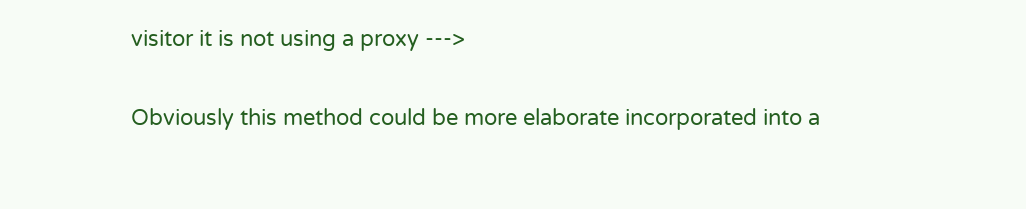visitor it is not using a proxy --->

Obviously this method could be more elaborate incorporated into a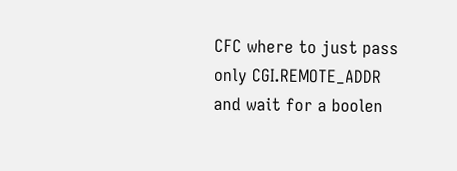CFC where to just pass only CGI.REMOTE_ADDR and wait for a boolen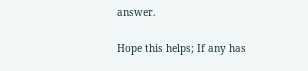answer.

Hope this helps; If any has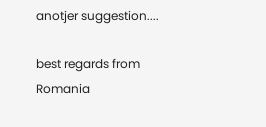anotjer suggestion....

best regards from Romania